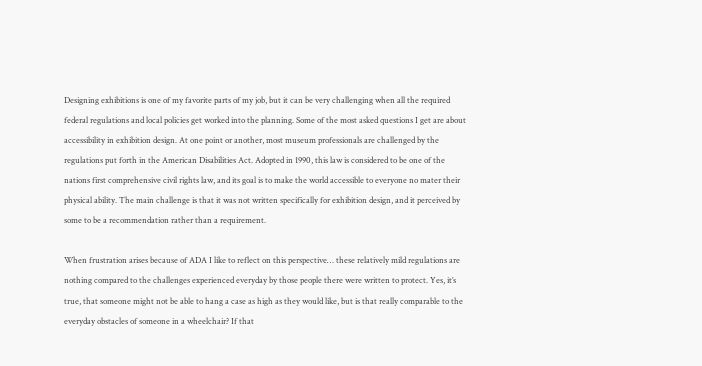Designing exhibitions is one of my favorite parts of my job, but it can be very challenging when all the required federal regulations and local policies get worked into the planning. Some of the most asked questions I get are about accessibility in exhibition design. At one point or another, most museum professionals are challenged by the regulations put forth in the American Disabilities Act. Adopted in 1990, this law is considered to be one of the nations first comprehensive civil rights law, and its goal is to make the world accessible to everyone no mater their physical ability. The main challenge is that it was not written specifically for exhibition design, and it perceived by some to be a recommendation rather than a requirement.

When frustration arises because of ADA I like to reflect on this perspective… these relatively mild regulations are nothing compared to the challenges experienced everyday by those people there were written to protect. Yes, it’s true, that someone might not be able to hang a case as high as they would like, but is that really comparable to the everyday obstacles of someone in a wheelchair? If that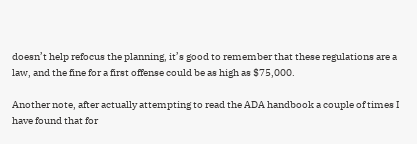doesn’t help refocus the planning, it’s good to remember that these regulations are a law, and the fine for a first offense could be as high as $75,000.

Another note, after actually attempting to read the ADA handbook a couple of times I have found that for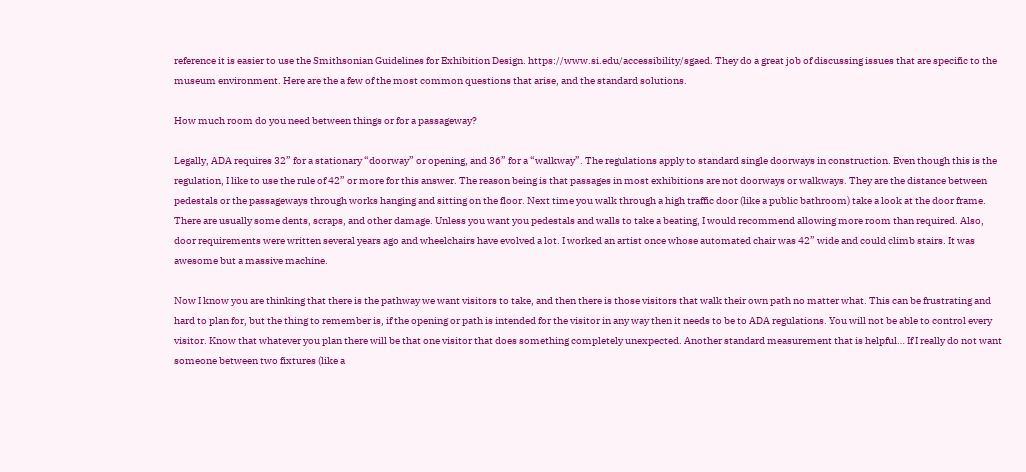reference it is easier to use the Smithsonian Guidelines for Exhibition Design. https://www.si.edu/accessibility/sgaed. They do a great job of discussing issues that are specific to the museum environment. Here are the a few of the most common questions that arise, and the standard solutions.

How much room do you need between things or for a passageway?

Legally, ADA requires 32” for a stationary “doorway” or opening, and 36” for a “walkway”. The regulations apply to standard single doorways in construction. Even though this is the regulation, I like to use the rule of 42” or more for this answer. The reason being is that passages in most exhibitions are not doorways or walkways. They are the distance between pedestals or the passageways through works hanging and sitting on the floor. Next time you walk through a high traffic door (like a public bathroom) take a look at the door frame. There are usually some dents, scraps, and other damage. Unless you want you pedestals and walls to take a beating, I would recommend allowing more room than required. Also, door requirements were written several years ago and wheelchairs have evolved a lot. I worked an artist once whose automated chair was 42” wide and could climb stairs. It was awesome but a massive machine.

Now I know you are thinking that there is the pathway we want visitors to take, and then there is those visitors that walk their own path no matter what. This can be frustrating and hard to plan for, but the thing to remember is, if the opening or path is intended for the visitor in any way then it needs to be to ADA regulations. You will not be able to control every visitor. Know that whatever you plan there will be that one visitor that does something completely unexpected. Another standard measurement that is helpful… If I really do not want someone between two fixtures (like a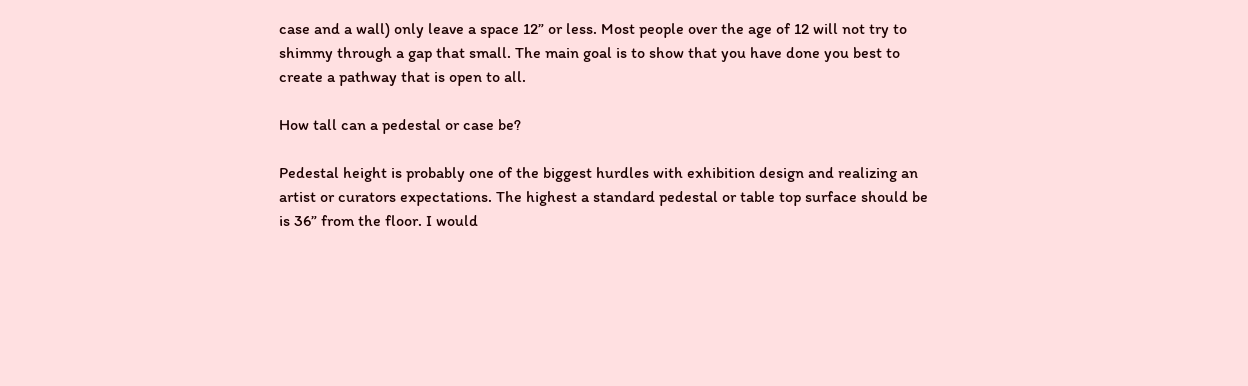case and a wall) only leave a space 12” or less. Most people over the age of 12 will not try to shimmy through a gap that small. The main goal is to show that you have done you best to create a pathway that is open to all.

How tall can a pedestal or case be?

Pedestal height is probably one of the biggest hurdles with exhibition design and realizing an artist or curators expectations. The highest a standard pedestal or table top surface should be is 36” from the floor. I would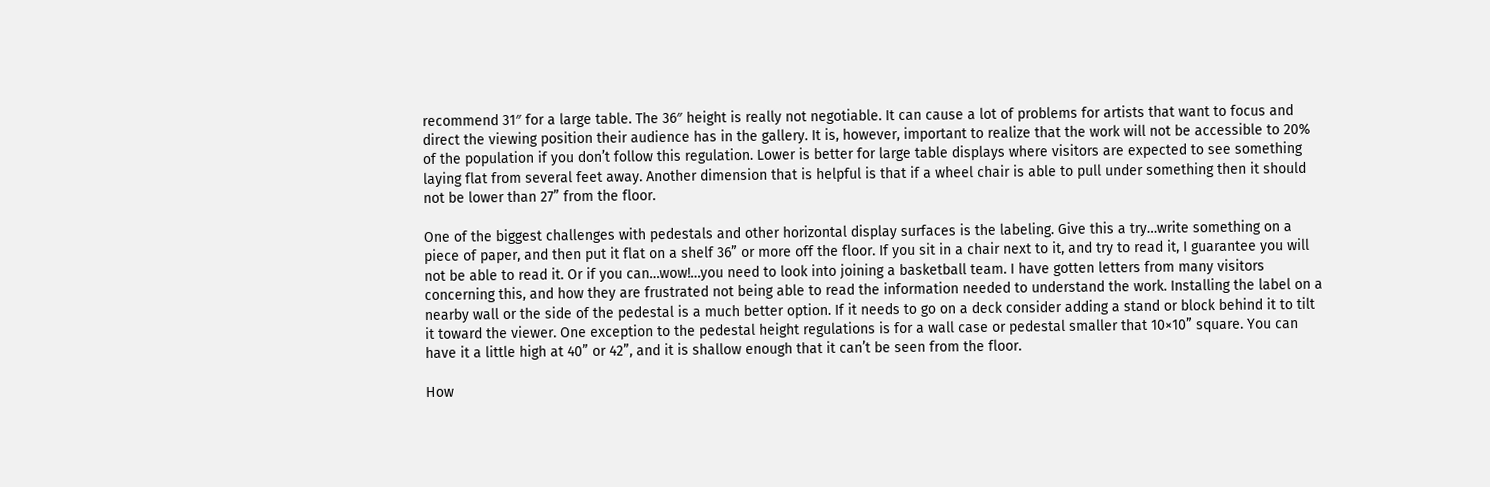recommend 31″ for a large table. The 36″ height is really not negotiable. It can cause a lot of problems for artists that want to focus and direct the viewing position their audience has in the gallery. It is, however, important to realize that the work will not be accessible to 20% of the population if you don’t follow this regulation. Lower is better for large table displays where visitors are expected to see something laying flat from several feet away. Another dimension that is helpful is that if a wheel chair is able to pull under something then it should not be lower than 27” from the floor.

One of the biggest challenges with pedestals and other horizontal display surfaces is the labeling. Give this a try…write something on a piece of paper, and then put it flat on a shelf 36” or more off the floor. If you sit in a chair next to it, and try to read it, I guarantee you will not be able to read it. Or if you can…wow!…you need to look into joining a basketball team. I have gotten letters from many visitors concerning this, and how they are frustrated not being able to read the information needed to understand the work. Installing the label on a nearby wall or the side of the pedestal is a much better option. If it needs to go on a deck consider adding a stand or block behind it to tilt it toward the viewer. One exception to the pedestal height regulations is for a wall case or pedestal smaller that 10×10” square. You can have it a little high at 40” or 42”, and it is shallow enough that it can’t be seen from the floor.

How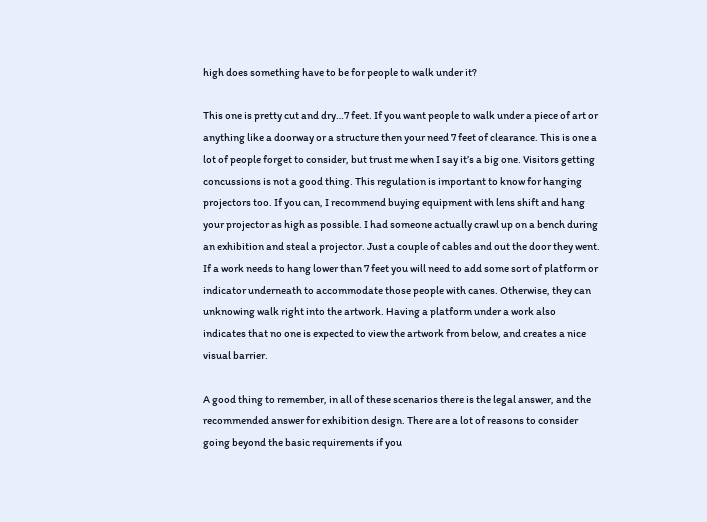high does something have to be for people to walk under it?

This one is pretty cut and dry…7 feet. If you want people to walk under a piece of art or anything like a doorway or a structure then your need 7 feet of clearance. This is one a lot of people forget to consider, but trust me when I say it’s a big one. Visitors getting concussions is not a good thing. This regulation is important to know for hanging projectors too. If you can, I recommend buying equipment with lens shift and hang your projector as high as possible. I had someone actually crawl up on a bench during an exhibition and steal a projector. Just a couple of cables and out the door they went. If a work needs to hang lower than 7 feet you will need to add some sort of platform or indicator underneath to accommodate those people with canes. Otherwise, they can unknowing walk right into the artwork. Having a platform under a work also indicates that no one is expected to view the artwork from below, and creates a nice visual barrier.

A good thing to remember, in all of these scenarios there is the legal answer, and the recommended answer for exhibition design. There are a lot of reasons to consider going beyond the basic requirements if you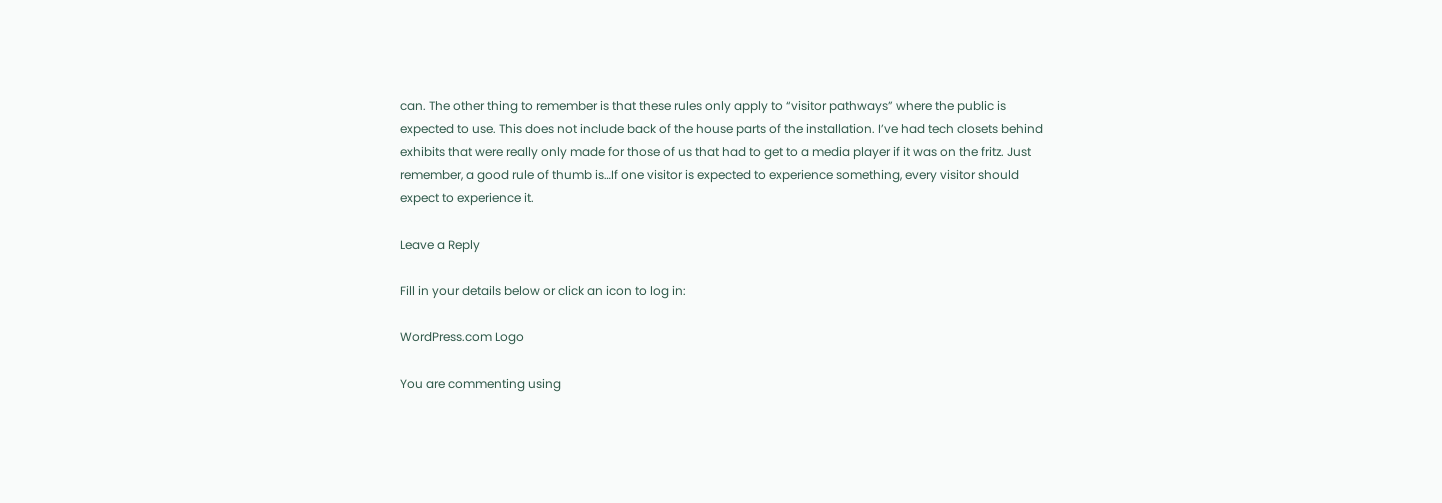can. The other thing to remember is that these rules only apply to “visitor pathways” where the public is expected to use. This does not include back of the house parts of the installation. I’ve had tech closets behind exhibits that were really only made for those of us that had to get to a media player if it was on the fritz. Just remember, a good rule of thumb is…If one visitor is expected to experience something, every visitor should expect to experience it.

Leave a Reply

Fill in your details below or click an icon to log in:

WordPress.com Logo

You are commenting using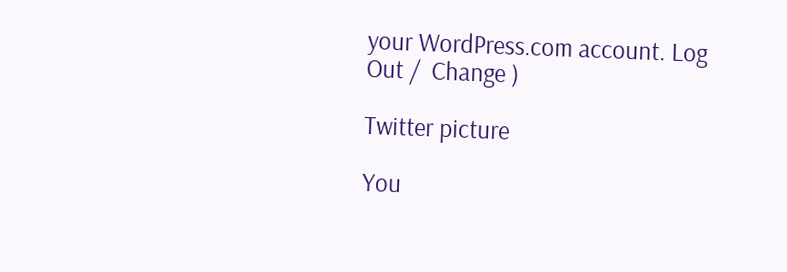your WordPress.com account. Log Out /  Change )

Twitter picture

You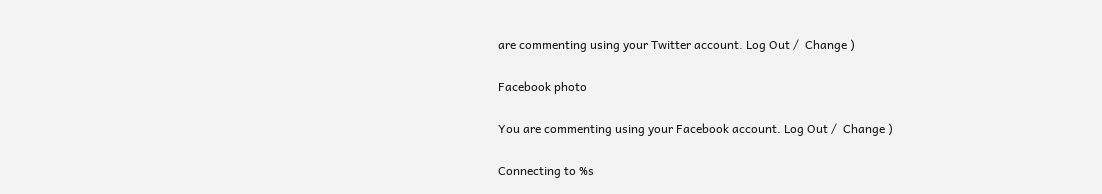are commenting using your Twitter account. Log Out /  Change )

Facebook photo

You are commenting using your Facebook account. Log Out /  Change )

Connecting to %s